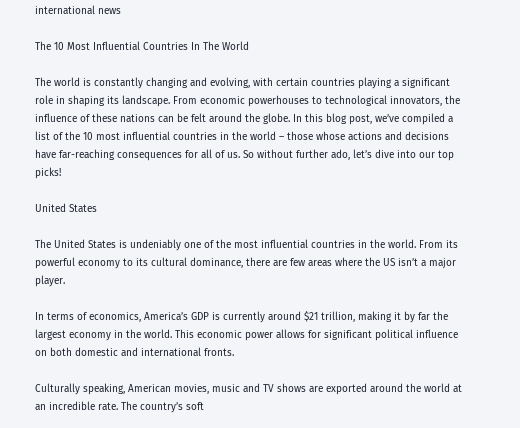international news

The 10 Most Influential Countries In The World

The world is constantly changing and evolving, with certain countries playing a significant role in shaping its landscape. From economic powerhouses to technological innovators, the influence of these nations can be felt around the globe. In this blog post, we’ve compiled a list of the 10 most influential countries in the world – those whose actions and decisions have far-reaching consequences for all of us. So without further ado, let’s dive into our top picks!

United States

The United States is undeniably one of the most influential countries in the world. From its powerful economy to its cultural dominance, there are few areas where the US isn’t a major player.

In terms of economics, America’s GDP is currently around $21 trillion, making it by far the largest economy in the world. This economic power allows for significant political influence on both domestic and international fronts.

Culturally speaking, American movies, music and TV shows are exported around the world at an incredible rate. The country’s soft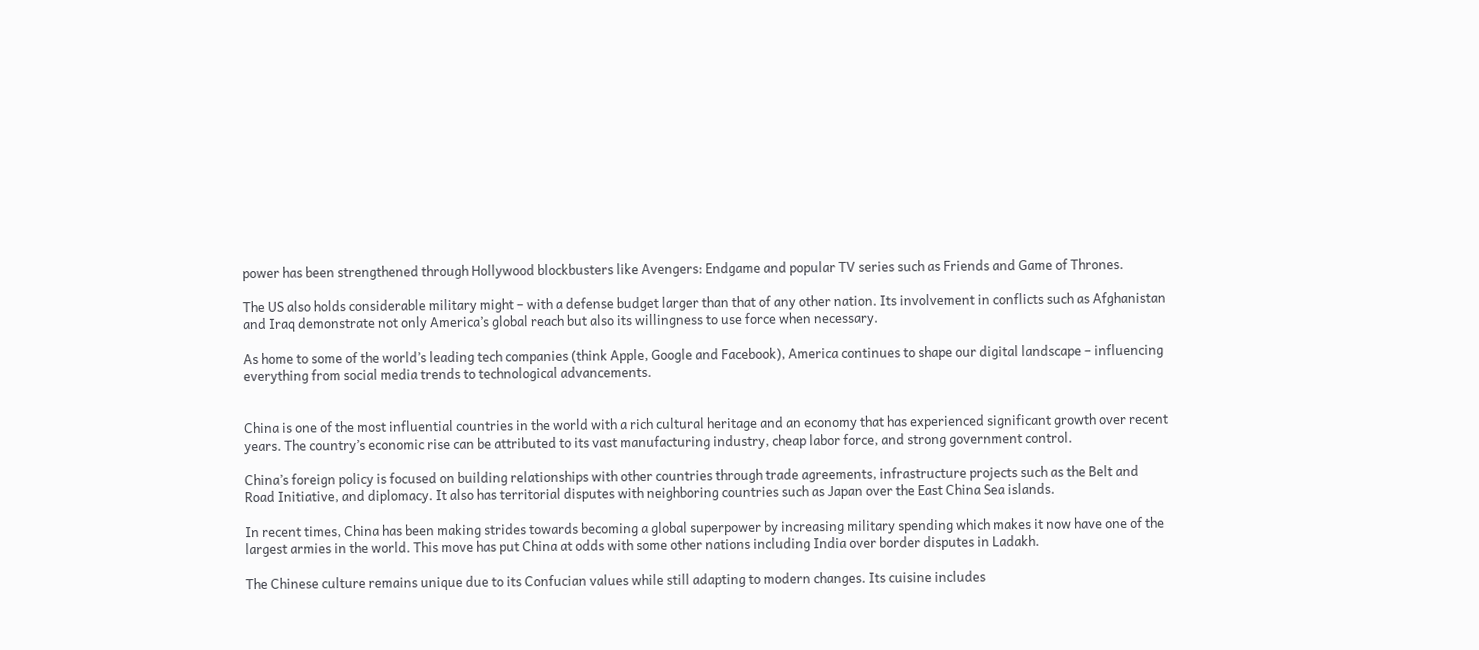power has been strengthened through Hollywood blockbusters like Avengers: Endgame and popular TV series such as Friends and Game of Thrones.

The US also holds considerable military might – with a defense budget larger than that of any other nation. Its involvement in conflicts such as Afghanistan and Iraq demonstrate not only America’s global reach but also its willingness to use force when necessary.

As home to some of the world’s leading tech companies (think Apple, Google and Facebook), America continues to shape our digital landscape – influencing everything from social media trends to technological advancements.


China is one of the most influential countries in the world with a rich cultural heritage and an economy that has experienced significant growth over recent years. The country’s economic rise can be attributed to its vast manufacturing industry, cheap labor force, and strong government control.

China’s foreign policy is focused on building relationships with other countries through trade agreements, infrastructure projects such as the Belt and Road Initiative, and diplomacy. It also has territorial disputes with neighboring countries such as Japan over the East China Sea islands.

In recent times, China has been making strides towards becoming a global superpower by increasing military spending which makes it now have one of the largest armies in the world. This move has put China at odds with some other nations including India over border disputes in Ladakh.

The Chinese culture remains unique due to its Confucian values while still adapting to modern changes. Its cuisine includes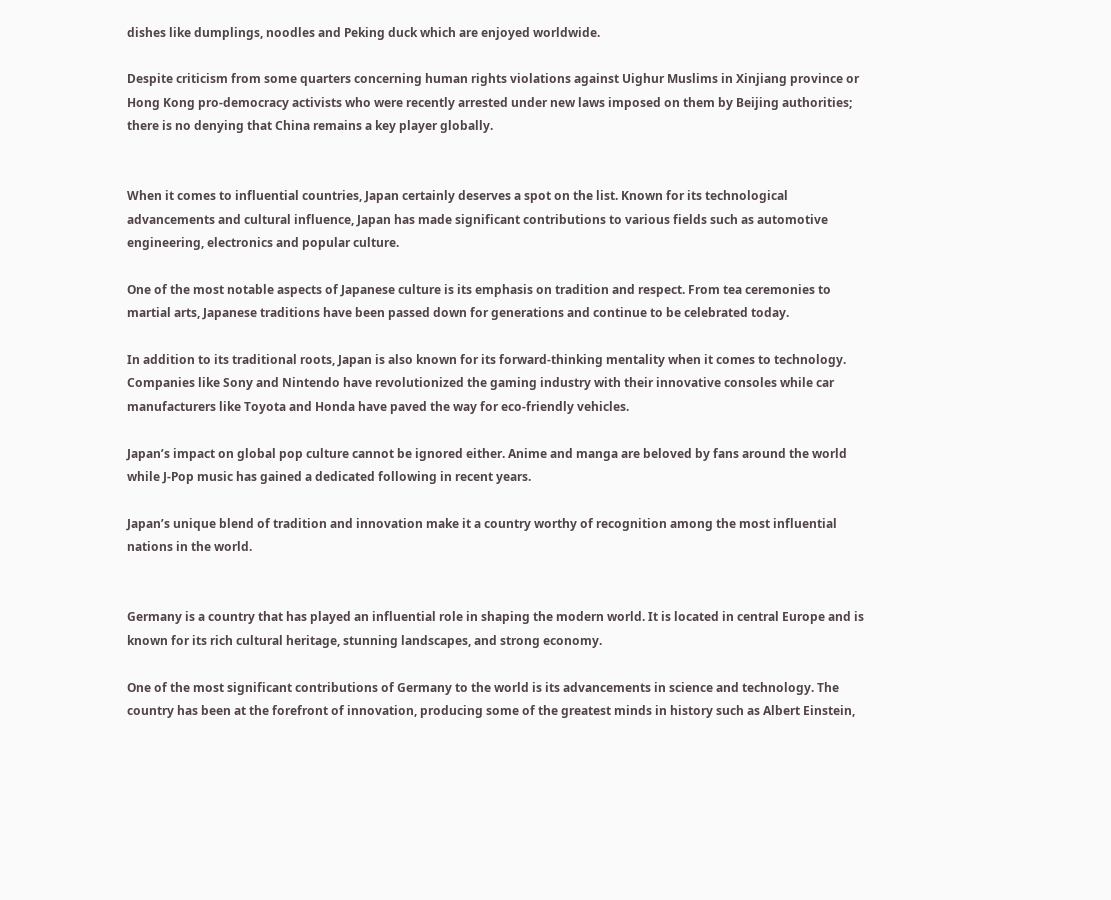dishes like dumplings, noodles and Peking duck which are enjoyed worldwide.

Despite criticism from some quarters concerning human rights violations against Uighur Muslims in Xinjiang province or Hong Kong pro-democracy activists who were recently arrested under new laws imposed on them by Beijing authorities; there is no denying that China remains a key player globally.


When it comes to influential countries, Japan certainly deserves a spot on the list. Known for its technological advancements and cultural influence, Japan has made significant contributions to various fields such as automotive engineering, electronics and popular culture.

One of the most notable aspects of Japanese culture is its emphasis on tradition and respect. From tea ceremonies to martial arts, Japanese traditions have been passed down for generations and continue to be celebrated today.

In addition to its traditional roots, Japan is also known for its forward-thinking mentality when it comes to technology. Companies like Sony and Nintendo have revolutionized the gaming industry with their innovative consoles while car manufacturers like Toyota and Honda have paved the way for eco-friendly vehicles.

Japan’s impact on global pop culture cannot be ignored either. Anime and manga are beloved by fans around the world while J-Pop music has gained a dedicated following in recent years.

Japan’s unique blend of tradition and innovation make it a country worthy of recognition among the most influential nations in the world.


Germany is a country that has played an influential role in shaping the modern world. It is located in central Europe and is known for its rich cultural heritage, stunning landscapes, and strong economy.

One of the most significant contributions of Germany to the world is its advancements in science and technology. The country has been at the forefront of innovation, producing some of the greatest minds in history such as Albert Einstein,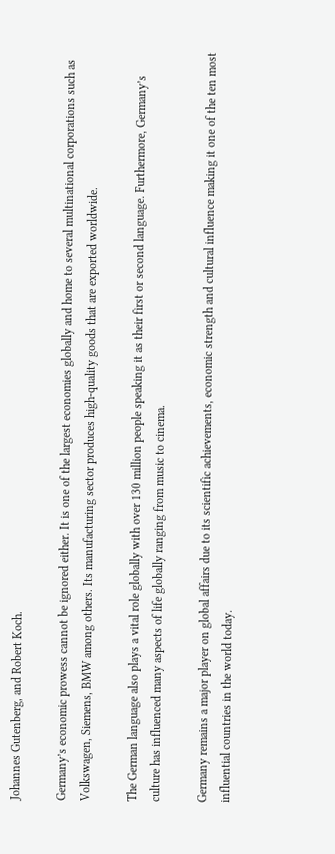Johannes Gutenberg, and Robert Koch.

Germany’s economic prowess cannot be ignored either. It is one of the largest economies globally and home to several multinational corporations such as Volkswagen, Siemens, BMW among others. Its manufacturing sector produces high-quality goods that are exported worldwide.

The German language also plays a vital role globally with over 130 million people speaking it as their first or second language. Furthermore, Germany’s culture has influenced many aspects of life globally ranging from music to cinema.

Germany remains a major player on global affairs due to its scientific achievements, economic strength and cultural influence making it one of the ten most influential countries in the world today.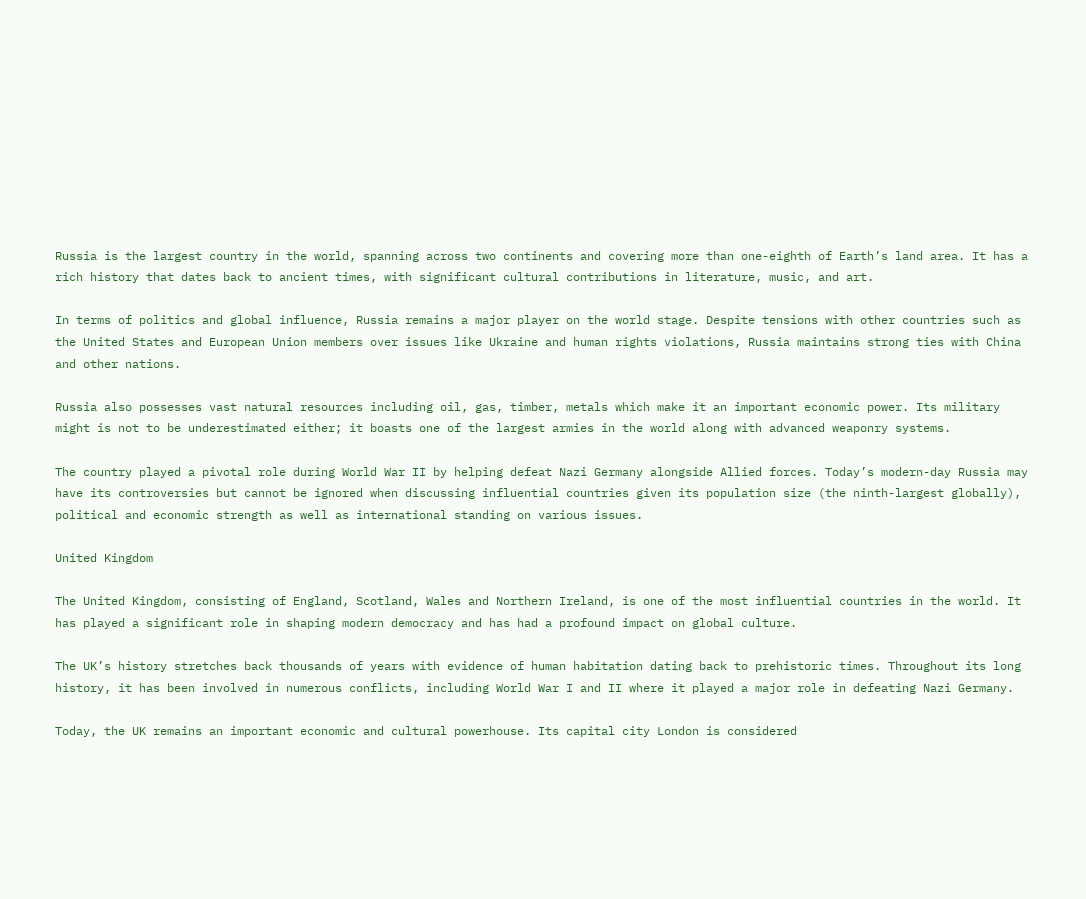Russia is the largest country in the world, spanning across two continents and covering more than one-eighth of Earth’s land area. It has a rich history that dates back to ancient times, with significant cultural contributions in literature, music, and art.

In terms of politics and global influence, Russia remains a major player on the world stage. Despite tensions with other countries such as the United States and European Union members over issues like Ukraine and human rights violations, Russia maintains strong ties with China and other nations.

Russia also possesses vast natural resources including oil, gas, timber, metals which make it an important economic power. Its military might is not to be underestimated either; it boasts one of the largest armies in the world along with advanced weaponry systems.

The country played a pivotal role during World War II by helping defeat Nazi Germany alongside Allied forces. Today’s modern-day Russia may have its controversies but cannot be ignored when discussing influential countries given its population size (the ninth-largest globally), political and economic strength as well as international standing on various issues.

United Kingdom

The United Kingdom, consisting of England, Scotland, Wales and Northern Ireland, is one of the most influential countries in the world. It has played a significant role in shaping modern democracy and has had a profound impact on global culture.

The UK’s history stretches back thousands of years with evidence of human habitation dating back to prehistoric times. Throughout its long history, it has been involved in numerous conflicts, including World War I and II where it played a major role in defeating Nazi Germany.

Today, the UK remains an important economic and cultural powerhouse. Its capital city London is considered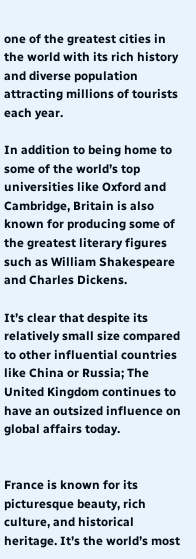one of the greatest cities in the world with its rich history and diverse population attracting millions of tourists each year.

In addition to being home to some of the world’s top universities like Oxford and Cambridge, Britain is also known for producing some of the greatest literary figures such as William Shakespeare and Charles Dickens.

It’s clear that despite its relatively small size compared to other influential countries like China or Russia; The United Kingdom continues to have an outsized influence on global affairs today.


France is known for its picturesque beauty, rich culture, and historical heritage. It’s the world’s most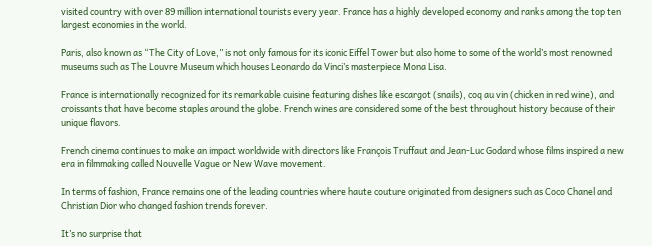visited country with over 89 million international tourists every year. France has a highly developed economy and ranks among the top ten largest economies in the world.

Paris, also known as “The City of Love,” is not only famous for its iconic Eiffel Tower but also home to some of the world’s most renowned museums such as The Louvre Museum which houses Leonardo da Vinci’s masterpiece Mona Lisa.

France is internationally recognized for its remarkable cuisine featuring dishes like escargot (snails), coq au vin (chicken in red wine), and croissants that have become staples around the globe. French wines are considered some of the best throughout history because of their unique flavors.

French cinema continues to make an impact worldwide with directors like François Truffaut and Jean-Luc Godard whose films inspired a new era in filmmaking called Nouvelle Vague or New Wave movement.

In terms of fashion, France remains one of the leading countries where haute couture originated from designers such as Coco Chanel and Christian Dior who changed fashion trends forever.

It’s no surprise that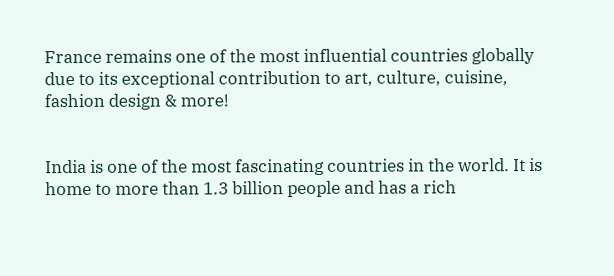France remains one of the most influential countries globally due to its exceptional contribution to art, culture, cuisine, fashion design & more!


India is one of the most fascinating countries in the world. It is home to more than 1.3 billion people and has a rich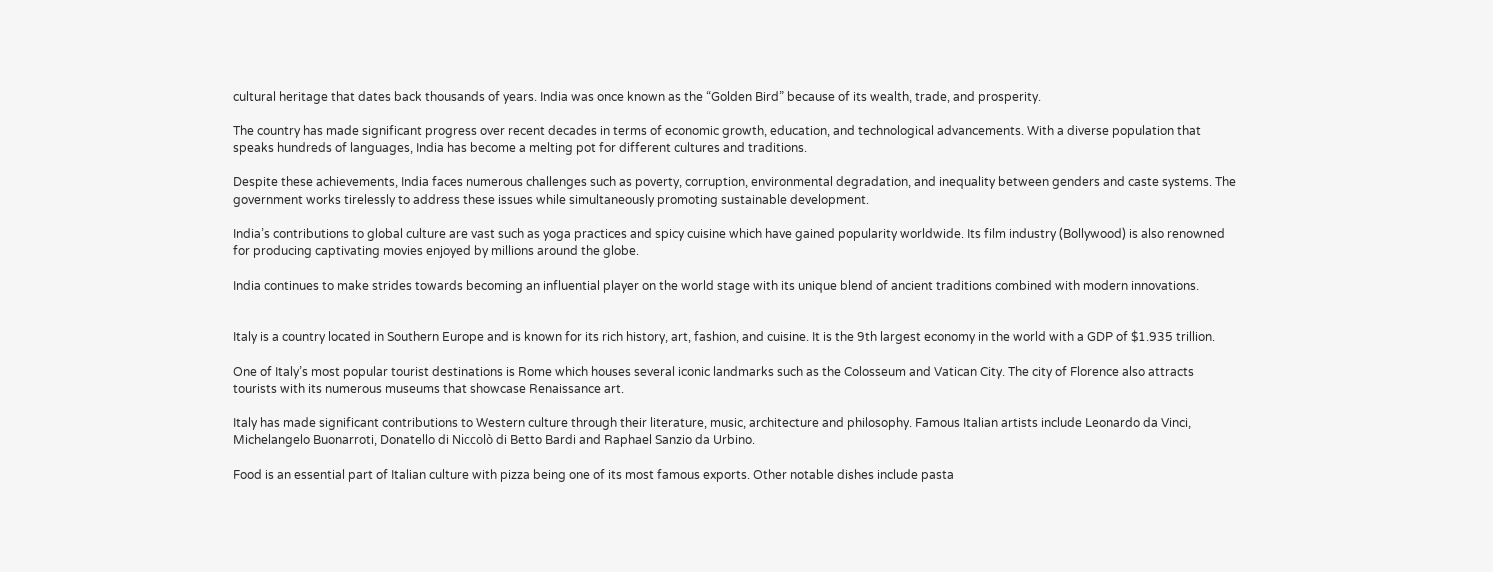cultural heritage that dates back thousands of years. India was once known as the “Golden Bird” because of its wealth, trade, and prosperity.

The country has made significant progress over recent decades in terms of economic growth, education, and technological advancements. With a diverse population that speaks hundreds of languages, India has become a melting pot for different cultures and traditions.

Despite these achievements, India faces numerous challenges such as poverty, corruption, environmental degradation, and inequality between genders and caste systems. The government works tirelessly to address these issues while simultaneously promoting sustainable development.

India’s contributions to global culture are vast such as yoga practices and spicy cuisine which have gained popularity worldwide. Its film industry (Bollywood) is also renowned for producing captivating movies enjoyed by millions around the globe.

India continues to make strides towards becoming an influential player on the world stage with its unique blend of ancient traditions combined with modern innovations.


Italy is a country located in Southern Europe and is known for its rich history, art, fashion, and cuisine. It is the 9th largest economy in the world with a GDP of $1.935 trillion.

One of Italy’s most popular tourist destinations is Rome which houses several iconic landmarks such as the Colosseum and Vatican City. The city of Florence also attracts tourists with its numerous museums that showcase Renaissance art.

Italy has made significant contributions to Western culture through their literature, music, architecture and philosophy. Famous Italian artists include Leonardo da Vinci, Michelangelo Buonarroti, Donatello di Niccolò di Betto Bardi and Raphael Sanzio da Urbino.

Food is an essential part of Italian culture with pizza being one of its most famous exports. Other notable dishes include pasta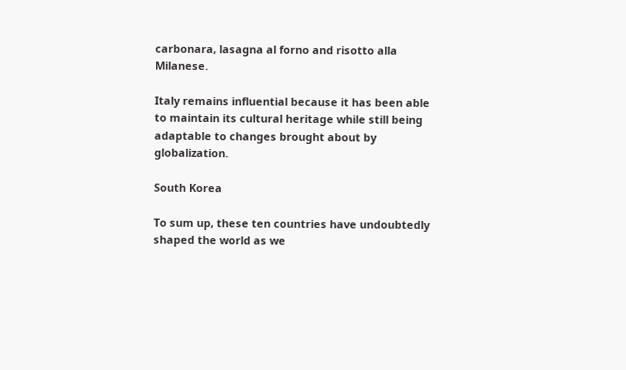carbonara, lasagna al forno and risotto alla Milanese.

Italy remains influential because it has been able to maintain its cultural heritage while still being adaptable to changes brought about by globalization.

South Korea

To sum up, these ten countries have undoubtedly shaped the world as we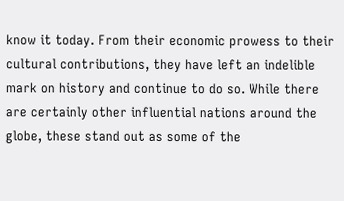know it today. From their economic prowess to their cultural contributions, they have left an indelible mark on history and continue to do so. While there are certainly other influential nations around the globe, these stand out as some of the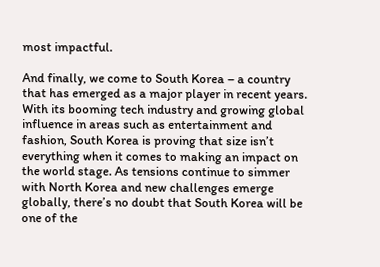most impactful.

And finally, we come to South Korea – a country that has emerged as a major player in recent years. With its booming tech industry and growing global influence in areas such as entertainment and fashion, South Korea is proving that size isn’t everything when it comes to making an impact on the world stage. As tensions continue to simmer with North Korea and new challenges emerge globally, there’s no doubt that South Korea will be one of the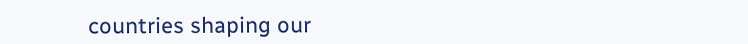countries shaping our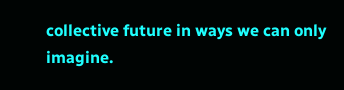collective future in ways we can only imagine.